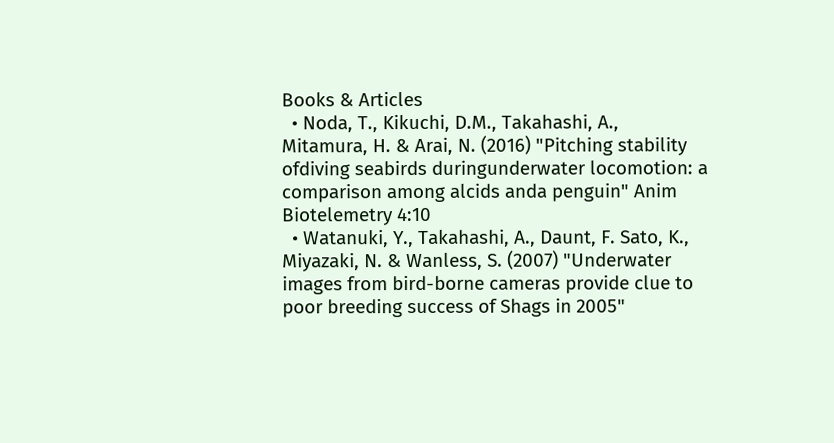Books & Articles
  • Noda, T., Kikuchi, D.M., Takahashi, A., Mitamura, H. & Arai, N. (2016) "Pitching stability ofdiving seabirds duringunderwater locomotion: a comparison among alcids anda penguin" Anim Biotelemetry 4:10
  • Watanuki, Y., Takahashi, A., Daunt, F. Sato, K., Miyazaki, N. & Wanless, S. (2007) "Underwater images from bird-borne cameras provide clue to poor breeding success of Shags in 2005"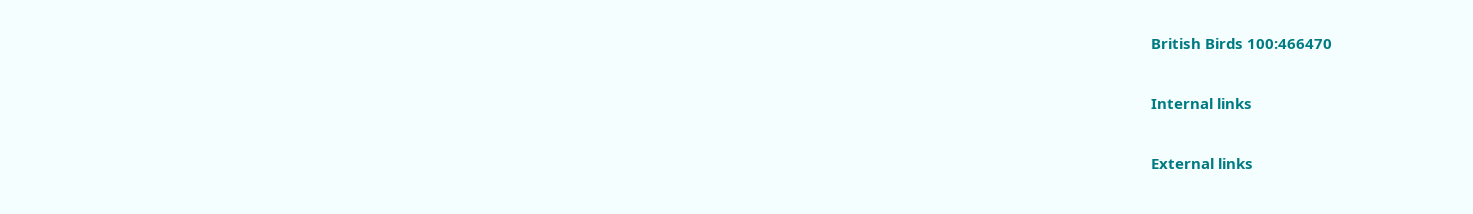British Birds 100:466470

Internal links

External links